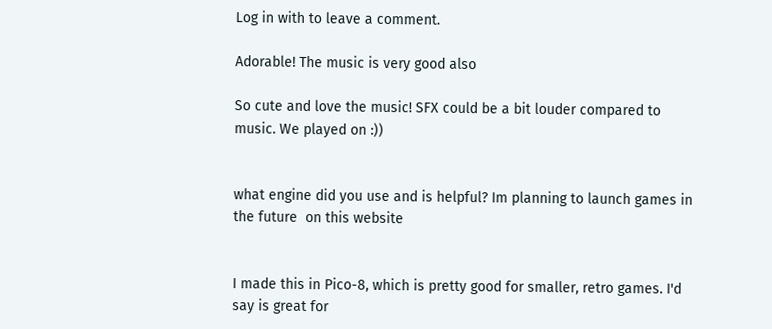Log in with to leave a comment.

Adorable! The music is very good also

So cute and love the music! SFX could be a bit louder compared to music. We played on :))


what engine did you use and is helpful? Im planning to launch games in the future  on this website


I made this in Pico-8, which is pretty good for smaller, retro games. I'd say is great for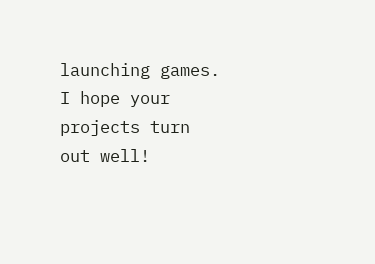launching games. I hope your projects turn out well!